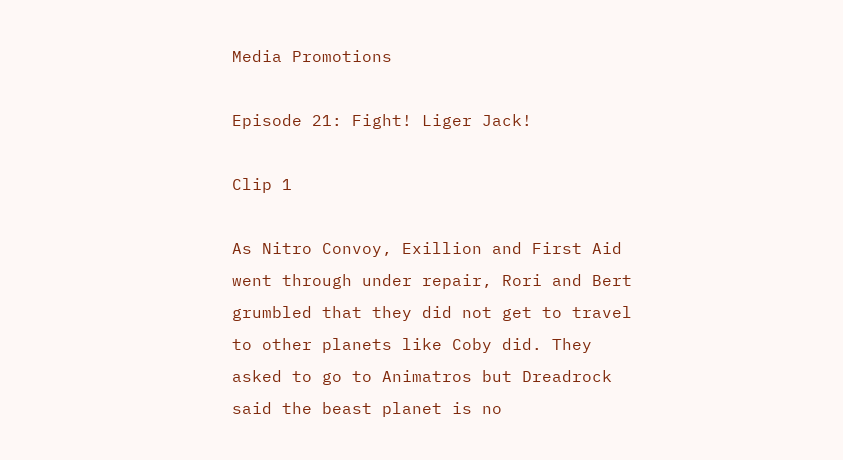Media Promotions

Episode 21: Fight! Liger Jack!

Clip 1

As Nitro Convoy, Exillion and First Aid went through under repair, Rori and Bert grumbled that they did not get to travel to other planets like Coby did. They asked to go to Animatros but Dreadrock said the beast planet is no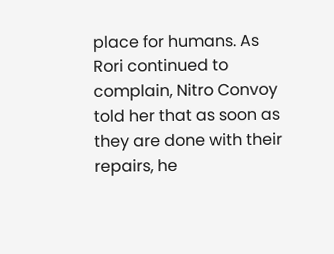place for humans. As Rori continued to complain, Nitro Convoy told her that as soon as they are done with their repairs, he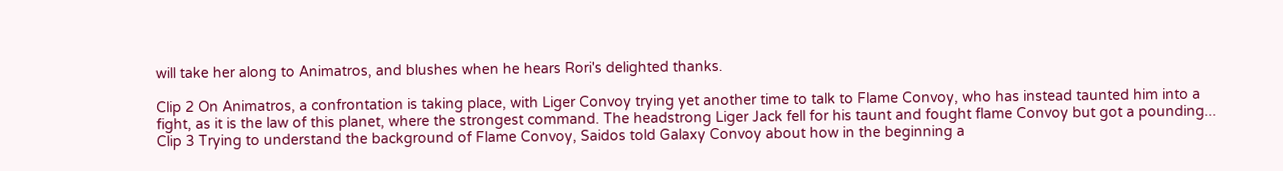will take her along to Animatros, and blushes when he hears Rori's delighted thanks.

Clip 2 On Animatros, a confrontation is taking place, with Liger Convoy trying yet another time to talk to Flame Convoy, who has instead taunted him into a fight, as it is the law of this planet, where the strongest command. The headstrong Liger Jack fell for his taunt and fought flame Convoy but got a pounding...
Clip 3 Trying to understand the background of Flame Convoy, Saidos told Galaxy Convoy about how in the beginning a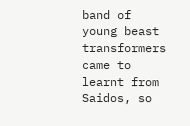band of young beast transformers came to learnt from Saidos, so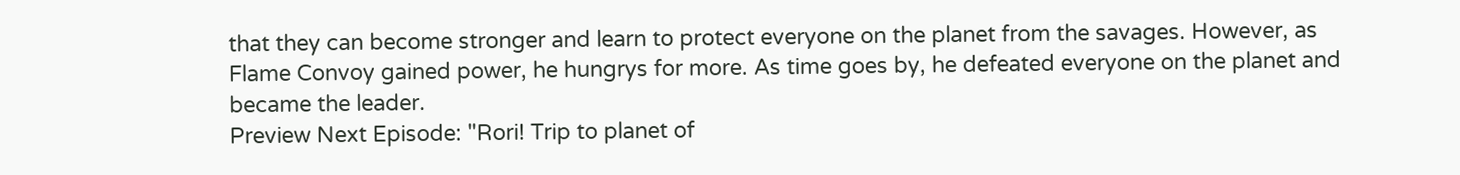that they can become stronger and learn to protect everyone on the planet from the savages. However, as Flame Convoy gained power, he hungrys for more. As time goes by, he defeated everyone on the planet and became the leader.
Preview Next Episode: "Rori! Trip to planet of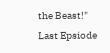the Beast!"
Last Epsiode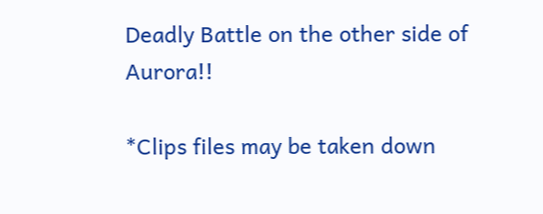Deadly Battle on the other side of Aurora!!

*Clips files may be taken down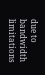due to bandwidth limitations